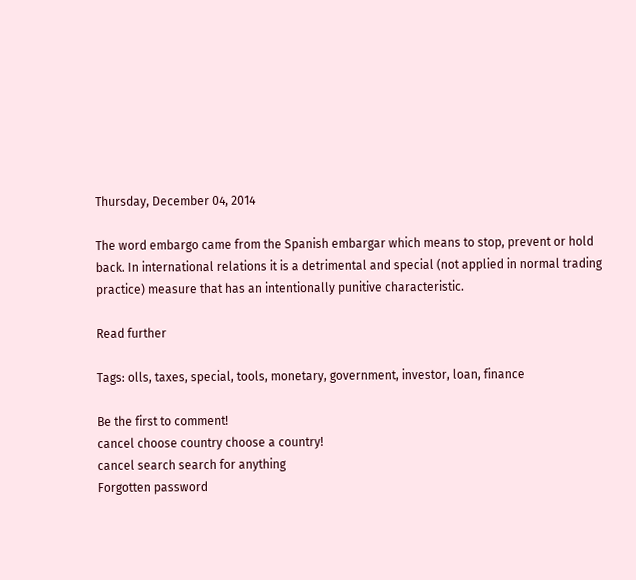Thursday, December 04, 2014

The word embargo came from the Spanish embargar which means to stop, prevent or hold back. In international relations it is a detrimental and special (not applied in normal trading practice) measure that has an intentionally punitive characteristic.

Read further

Tags: olls, taxes, special, tools, monetary, government, investor, loan, finance

Be the first to comment!
cancel choose country choose a country!
cancel search search for anything
Forgotten password